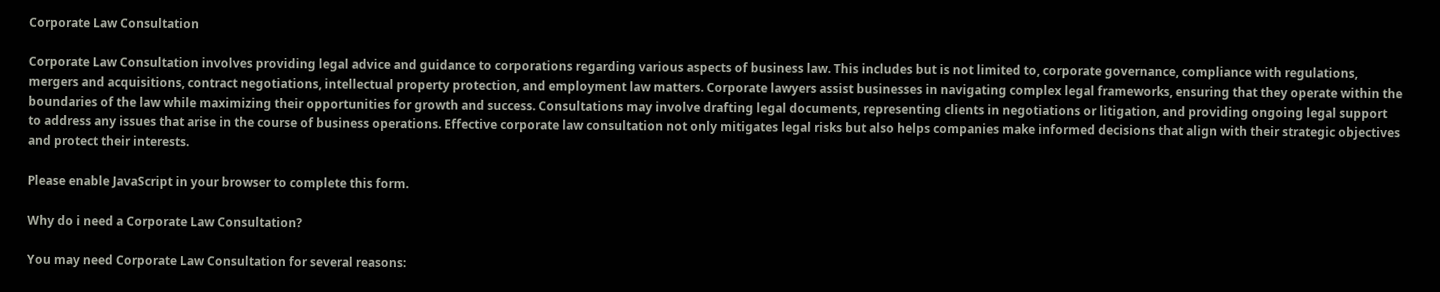Corporate Law Consultation

Corporate Law Consultation involves providing legal advice and guidance to corporations regarding various aspects of business law. This includes but is not limited to, corporate governance, compliance with regulations, mergers and acquisitions, contract negotiations, intellectual property protection, and employment law matters. Corporate lawyers assist businesses in navigating complex legal frameworks, ensuring that they operate within the boundaries of the law while maximizing their opportunities for growth and success. Consultations may involve drafting legal documents, representing clients in negotiations or litigation, and providing ongoing legal support to address any issues that arise in the course of business operations. Effective corporate law consultation not only mitigates legal risks but also helps companies make informed decisions that align with their strategic objectives and protect their interests.

Please enable JavaScript in your browser to complete this form.

Why do i need a Corporate Law Consultation?

You may need Corporate Law Consultation for several reasons: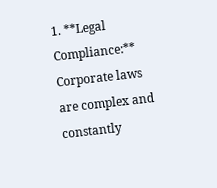1. **Legal Compliance:** Corporate laws are complex and constantly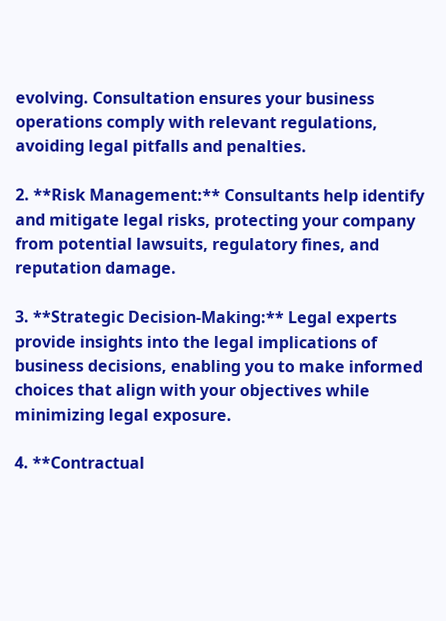evolving. Consultation ensures your business operations comply with relevant regulations, avoiding legal pitfalls and penalties.

2. **Risk Management:** Consultants help identify and mitigate legal risks, protecting your company from potential lawsuits, regulatory fines, and reputation damage.

3. **Strategic Decision-Making:** Legal experts provide insights into the legal implications of business decisions, enabling you to make informed choices that align with your objectives while minimizing legal exposure.

4. **Contractual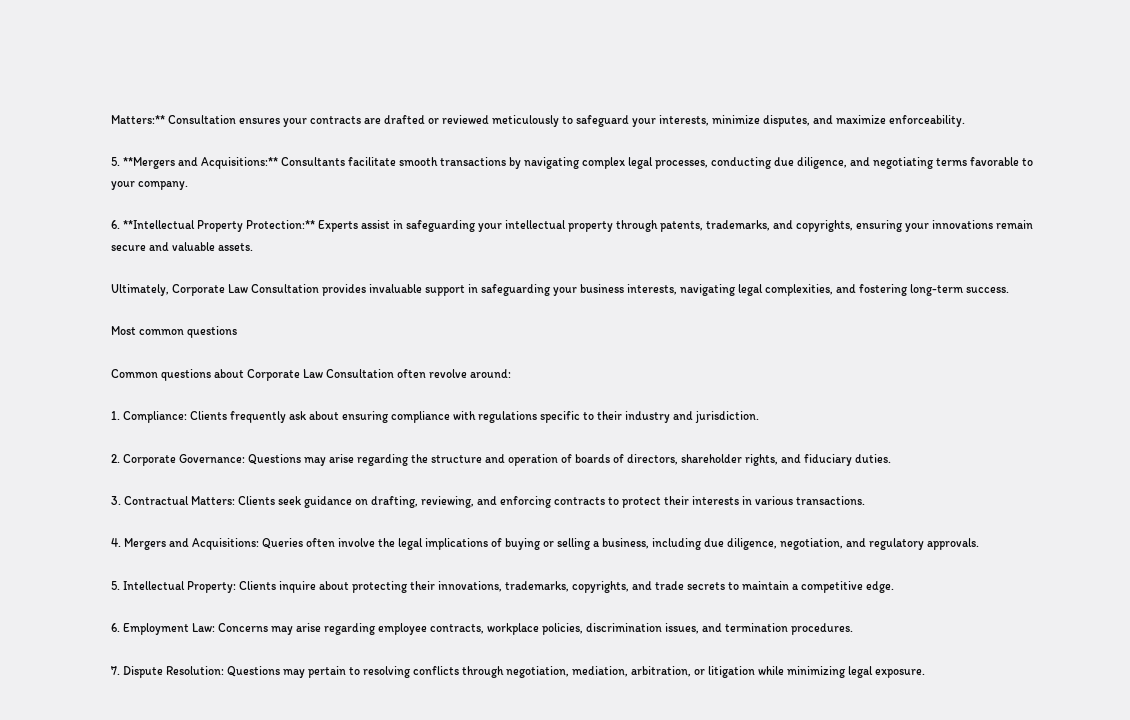Matters:** Consultation ensures your contracts are drafted or reviewed meticulously to safeguard your interests, minimize disputes, and maximize enforceability.

5. **Mergers and Acquisitions:** Consultants facilitate smooth transactions by navigating complex legal processes, conducting due diligence, and negotiating terms favorable to your company.

6. **Intellectual Property Protection:** Experts assist in safeguarding your intellectual property through patents, trademarks, and copyrights, ensuring your innovations remain secure and valuable assets.

Ultimately, Corporate Law Consultation provides invaluable support in safeguarding your business interests, navigating legal complexities, and fostering long-term success.

Most common questions

Common questions about Corporate Law Consultation often revolve around:

1. Compliance: Clients frequently ask about ensuring compliance with regulations specific to their industry and jurisdiction.

2. Corporate Governance: Questions may arise regarding the structure and operation of boards of directors, shareholder rights, and fiduciary duties.

3. Contractual Matters: Clients seek guidance on drafting, reviewing, and enforcing contracts to protect their interests in various transactions.

4. Mergers and Acquisitions: Queries often involve the legal implications of buying or selling a business, including due diligence, negotiation, and regulatory approvals.

5. Intellectual Property: Clients inquire about protecting their innovations, trademarks, copyrights, and trade secrets to maintain a competitive edge.

6. Employment Law: Concerns may arise regarding employee contracts, workplace policies, discrimination issues, and termination procedures.

7. Dispute Resolution: Questions may pertain to resolving conflicts through negotiation, mediation, arbitration, or litigation while minimizing legal exposure.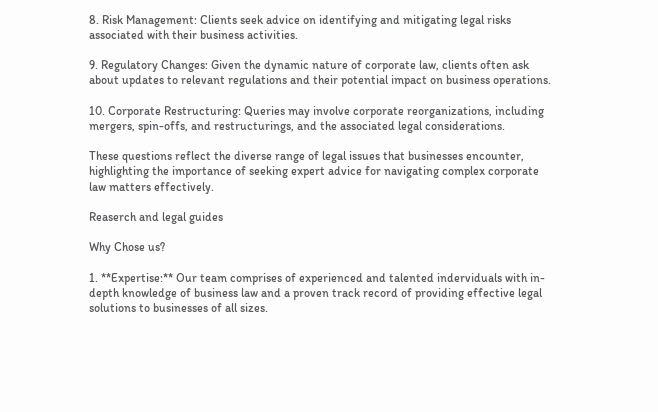8. Risk Management: Clients seek advice on identifying and mitigating legal risks associated with their business activities.

9. Regulatory Changes: Given the dynamic nature of corporate law, clients often ask about updates to relevant regulations and their potential impact on business operations.

10. Corporate Restructuring: Queries may involve corporate reorganizations, including mergers, spin-offs, and restructurings, and the associated legal considerations.

These questions reflect the diverse range of legal issues that businesses encounter, highlighting the importance of seeking expert advice for navigating complex corporate law matters effectively.

Reaserch and legal guides

Why Chose us?

1. **Expertise:** Our team comprises of experienced and talented inderviduals with in-depth knowledge of business law and a proven track record of providing effective legal solutions to businesses of all sizes.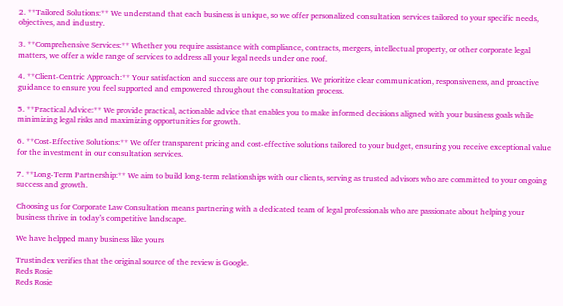2. **Tailored Solutions:** We understand that each business is unique, so we offer personalized consultation services tailored to your specific needs, objectives, and industry.

3. **Comprehensive Services:** Whether you require assistance with compliance, contracts, mergers, intellectual property, or other corporate legal matters, we offer a wide range of services to address all your legal needs under one roof.

4. **Client-Centric Approach:** Your satisfaction and success are our top priorities. We prioritize clear communication, responsiveness, and proactive guidance to ensure you feel supported and empowered throughout the consultation process.

5. **Practical Advice:** We provide practical, actionable advice that enables you to make informed decisions aligned with your business goals while minimizing legal risks and maximizing opportunities for growth.

6. **Cost-Effective Solutions:** We offer transparent pricing and cost-effective solutions tailored to your budget, ensuring you receive exceptional value for the investment in our consultation services.

7. **Long-Term Partnership:** We aim to build long-term relationships with our clients, serving as trusted advisors who are committed to your ongoing success and growth.

Choosing us for Corporate Law Consultation means partnering with a dedicated team of legal professionals who are passionate about helping your business thrive in today’s competitive landscape.

We have helpped many business like yours

Trustindex verifies that the original source of the review is Google.
Reds Rosie
Reds Rosie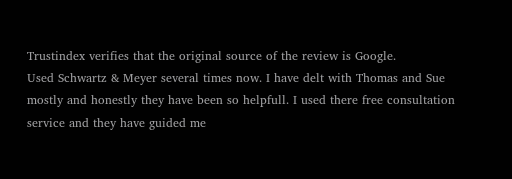Trustindex verifies that the original source of the review is Google.
Used Schwartz & Meyer several times now. I have delt with Thomas and Sue mostly and honestly they have been so helpfull. I used there free consultation service and they have guided me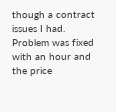though a contract issues I had. Problem was fixed with an hour and the price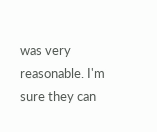was very reasonable. I'm sure they can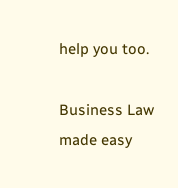help you too.

Business Law made easy